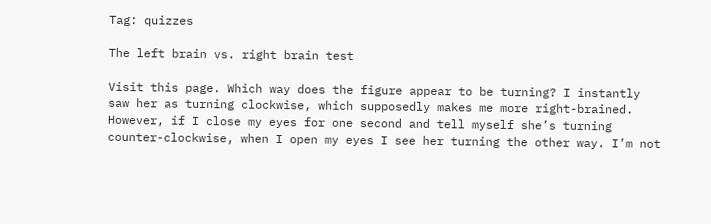Tag: quizzes

The left brain vs. right brain test

Visit this page. Which way does the figure appear to be turning? I instantly saw her as turning clockwise, which supposedly makes me more right-brained. However, if I close my eyes for one second and tell myself she’s turning counter-clockwise, when I open my eyes I see her turning the other way. I’m not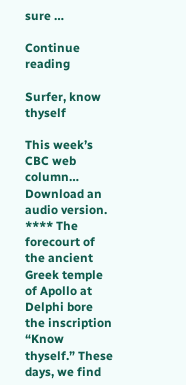sure …

Continue reading

Surfer, know thyself

This week’s CBC web column… Download an audio version. **** The forecourt of the ancient Greek temple of Apollo at Delphi bore the inscription “Know thyself.” These days, we find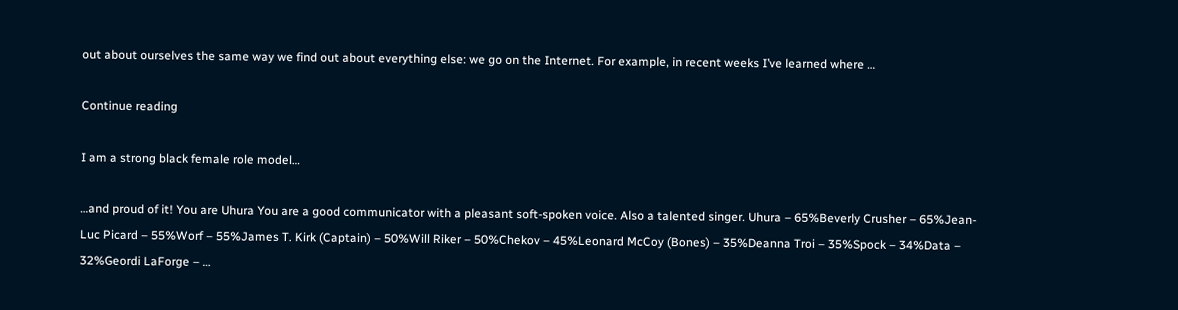out about ourselves the same way we find out about everything else: we go on the Internet. For example, in recent weeks I’ve learned where …

Continue reading

I am a strong black female role model…

…and proud of it! You are Uhura You are a good communicator with a pleasant soft-spoken voice. Also a talented singer. Uhura – 65%Beverly Crusher – 65%Jean-Luc Picard – 55%Worf – 55%James T. Kirk (Captain) – 50%Will Riker – 50%Chekov – 45%Leonard McCoy (Bones) – 35%Deanna Troi – 35%Spock – 34%Data – 32%Geordi LaForge – …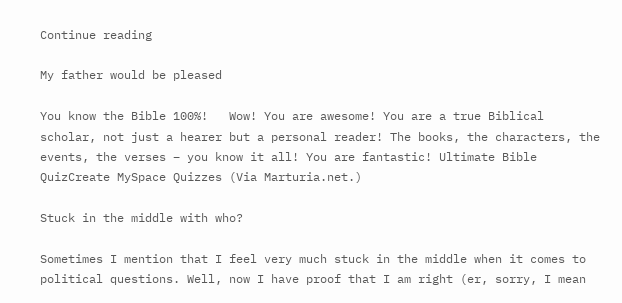Continue reading

My father would be pleased

You know the Bible 100%!   Wow! You are awesome! You are a true Biblical scholar, not just a hearer but a personal reader! The books, the characters, the events, the verses – you know it all! You are fantastic! Ultimate Bible QuizCreate MySpace Quizzes (Via Marturia.net.)

Stuck in the middle with who?

Sometimes I mention that I feel very much stuck in the middle when it comes to political questions. Well, now I have proof that I am right (er, sorry, I mean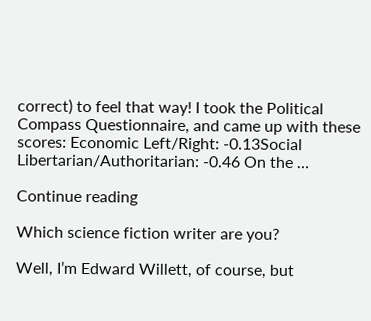correct) to feel that way! I took the Political Compass Questionnaire, and came up with these scores: Economic Left/Right: -0.13Social Libertarian/Authoritarian: -0.46 On the …

Continue reading

Which science fiction writer are you?

Well, I’m Edward Willett, of course, but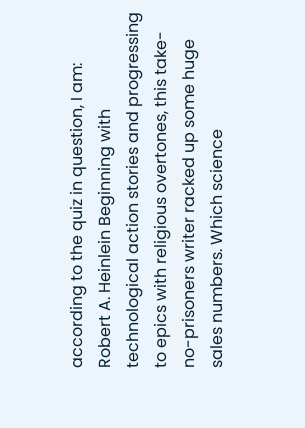according to the quiz in question, I am: Robert A. Heinlein Beginning with technological action stories and progressing to epics with religious overtones, this take-no-prisoners writer racked up some huge sales numbers. Which science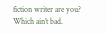fiction writer are you? Which ain’t bad.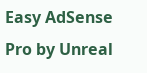Easy AdSense Pro by Unreal